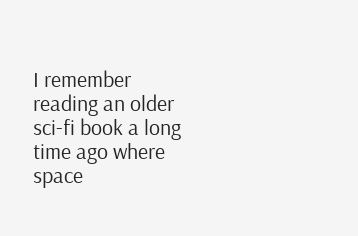I remember reading an older sci-fi book a long time ago where space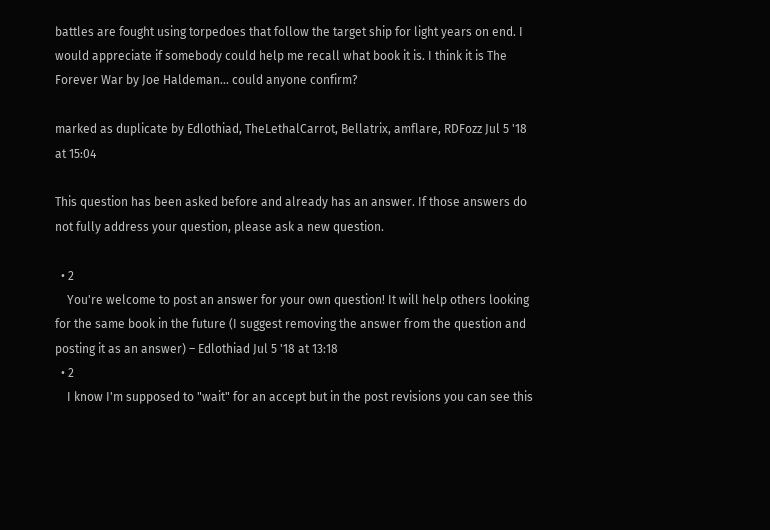battles are fought using torpedoes that follow the target ship for light years on end. I would appreciate if somebody could help me recall what book it is. I think it is The Forever War by Joe Haldeman... could anyone confirm?

marked as duplicate by Edlothiad, TheLethalCarrot, Bellatrix, amflare, RDFozz Jul 5 '18 at 15:04

This question has been asked before and already has an answer. If those answers do not fully address your question, please ask a new question.

  • 2
    You're welcome to post an answer for your own question! It will help others looking for the same book in the future (I suggest removing the answer from the question and posting it as an answer) – Edlothiad Jul 5 '18 at 13:18
  • 2
    I know I'm supposed to "wait" for an accept but in the post revisions you can see this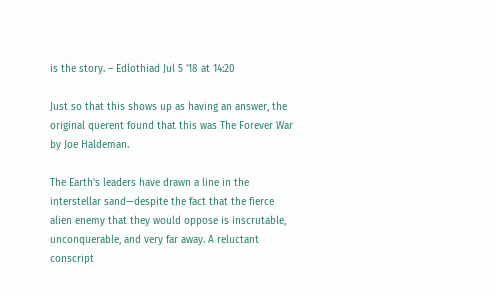is the story. – Edlothiad Jul 5 '18 at 14:20

Just so that this shows up as having an answer, the original querent found that this was The Forever War by Joe Haldeman.

The Earth's leaders have drawn a line in the interstellar sand—despite the fact that the fierce alien enemy that they would oppose is inscrutable, unconquerable, and very far away. A reluctant conscript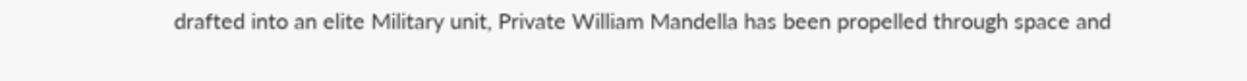drafted into an elite Military unit, Private William Mandella has been propelled through space and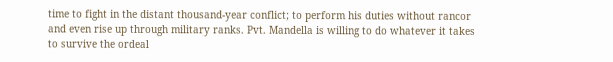time to fight in the distant thousand-year conflict; to perform his duties without rancor and even rise up through military ranks. Pvt. Mandella is willing to do whatever it takes to survive the ordeal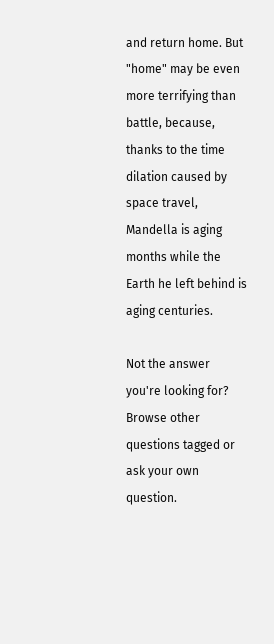and return home. But "home" may be even more terrifying than battle, because, thanks to the time dilation caused by space travel, Mandella is aging months while the Earth he left behind is aging centuries.

Not the answer you're looking for? Browse other questions tagged or ask your own question.